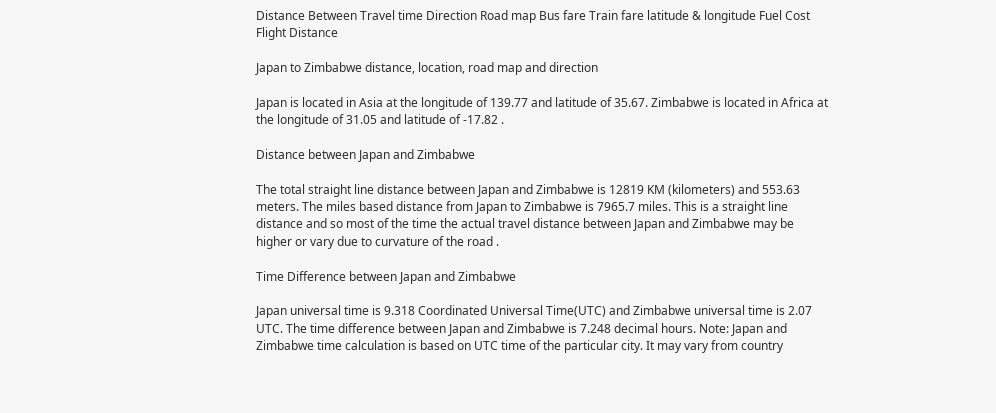Distance Between Travel time Direction Road map Bus fare Train fare latitude & longitude Fuel Cost Flight Distance

Japan to Zimbabwe distance, location, road map and direction

Japan is located in Asia at the longitude of 139.77 and latitude of 35.67. Zimbabwe is located in Africa at the longitude of 31.05 and latitude of -17.82 .

Distance between Japan and Zimbabwe

The total straight line distance between Japan and Zimbabwe is 12819 KM (kilometers) and 553.63 meters. The miles based distance from Japan to Zimbabwe is 7965.7 miles. This is a straight line distance and so most of the time the actual travel distance between Japan and Zimbabwe may be higher or vary due to curvature of the road .

Time Difference between Japan and Zimbabwe

Japan universal time is 9.318 Coordinated Universal Time(UTC) and Zimbabwe universal time is 2.07 UTC. The time difference between Japan and Zimbabwe is 7.248 decimal hours. Note: Japan and Zimbabwe time calculation is based on UTC time of the particular city. It may vary from country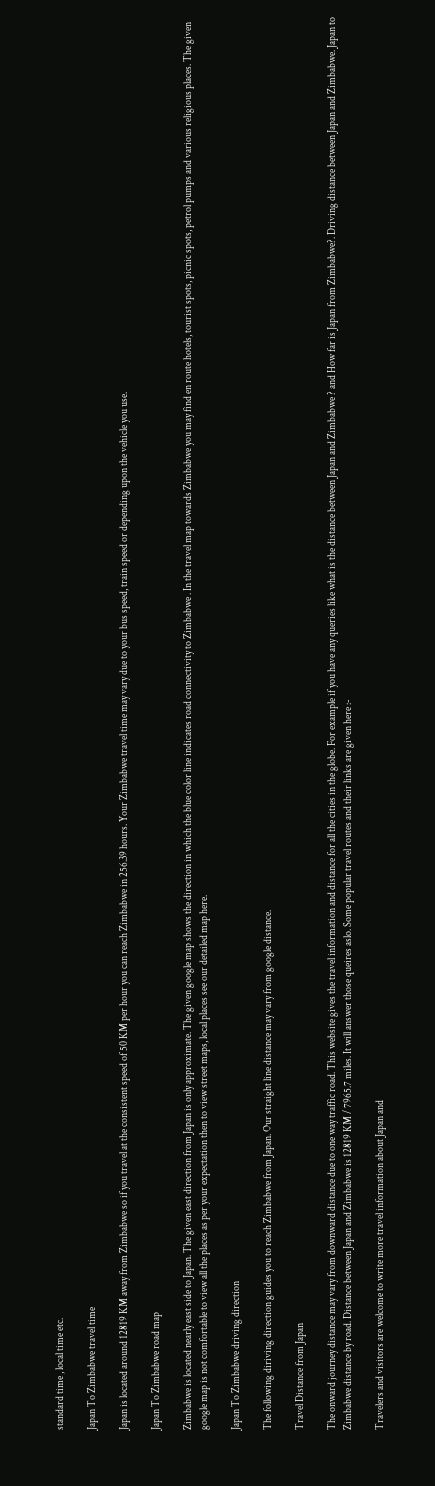standard time , local time etc.

Japan To Zimbabwe travel time

Japan is located around 12819 KM away from Zimbabwe so if you travel at the consistent speed of 50 KM per hour you can reach Zimbabwe in 256.39 hours. Your Zimbabwe travel time may vary due to your bus speed, train speed or depending upon the vehicle you use.

Japan To Zimbabwe road map

Zimbabwe is located nearly east side to Japan. The given east direction from Japan is only approximate. The given google map shows the direction in which the blue color line indicates road connectivity to Zimbabwe . In the travel map towards Zimbabwe you may find en route hotels, tourist spots, picnic spots, petrol pumps and various religious places. The given google map is not comfortable to view all the places as per your expectation then to view street maps, local places see our detailed map here.

Japan To Zimbabwe driving direction

The following diriving direction guides you to reach Zimbabwe from Japan. Our straight line distance may vary from google distance.

Travel Distance from Japan

The onward journey distance may vary from downward distance due to one way traffic road. This website gives the travel information and distance for all the cities in the globe. For example if you have any queries like what is the distance between Japan and Zimbabwe ? and How far is Japan from Zimbabwe?. Driving distance between Japan and Zimbabwe. Japan to Zimbabwe distance by road. Distance between Japan and Zimbabwe is 12819 KM / 7965.7 miles. It will answer those queires aslo. Some popular travel routes and their links are given here :-

Travelers and visitors are welcome to write more travel information about Japan and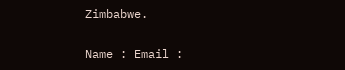Zimbabwe.

Name : Email :